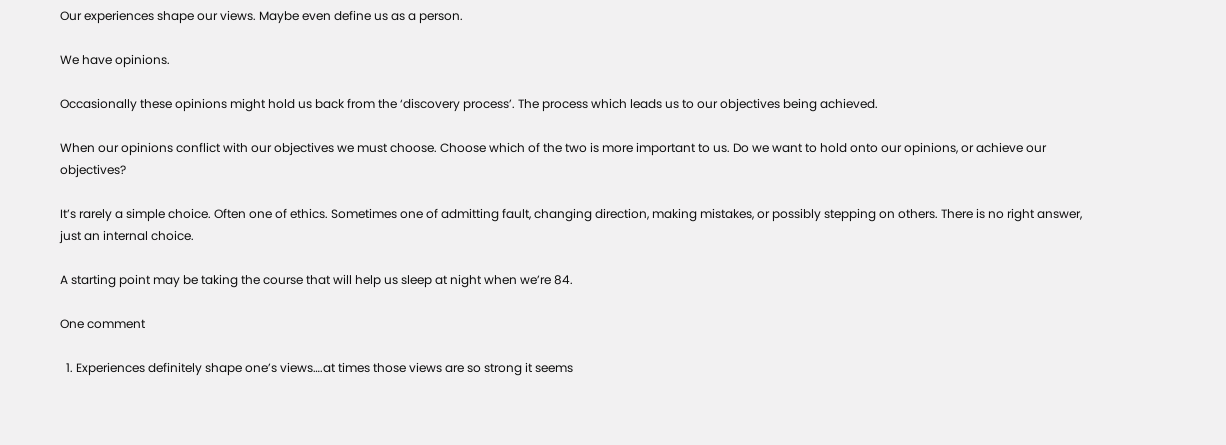Our experiences shape our views. Maybe even define us as a person.

We have opinions.

Occasionally these opinions might hold us back from the ‘discovery process’. The process which leads us to our objectives being achieved.

When our opinions conflict with our objectives we must choose. Choose which of the two is more important to us. Do we want to hold onto our opinions, or achieve our objectives?

It’s rarely a simple choice. Often one of ethics. Sometimes one of admitting fault, changing direction, making mistakes, or possibly stepping on others. There is no right answer, just an internal choice.

A starting point may be taking the course that will help us sleep at night when we’re 84.

One comment

  1. Experiences definitely shape one’s views….at times those views are so strong it seems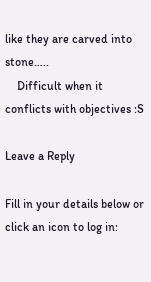like they are carved into stone…..
    Difficult when it conflicts with objectives :S

Leave a Reply

Fill in your details below or click an icon to log in: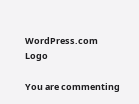WordPress.com Logo

You are commenting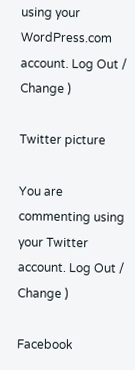using your WordPress.com account. Log Out / Change )

Twitter picture

You are commenting using your Twitter account. Log Out / Change )

Facebook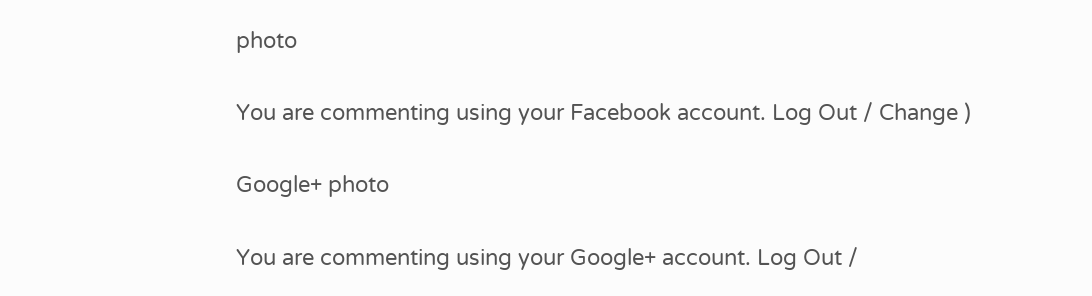photo

You are commenting using your Facebook account. Log Out / Change )

Google+ photo

You are commenting using your Google+ account. Log Out /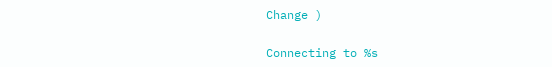Change )

Connecting to %s